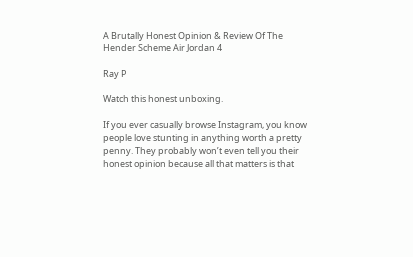A Brutally Honest Opinion & Review Of The Hender Scheme Air Jordan 4

Ray P

Watch this honest unboxing.

If you ever casually browse Instagram, you know people love stunting in anything worth a pretty penny. They probably won’t even tell you their honest opinion because all that matters is that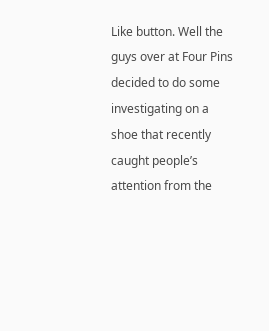Like button. Well the guys over at Four Pins decided to do some investigating on a shoe that recently caught people’s attention from the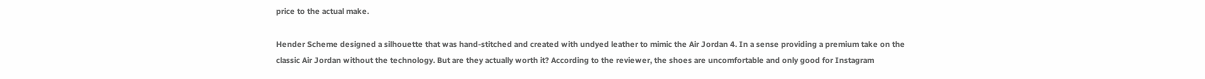price to the actual make.

Hender Scheme designed a silhouette that was hand-stitched and created with undyed leather to mimic the Air Jordan 4. In a sense providing a premium take on the classic Air Jordan without the technology. But are they actually worth it? According to the reviewer, the shoes are uncomfortable and only good for Instagram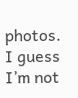photos. I guess I’m not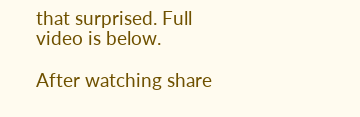that surprised. Full video is below.

After watching share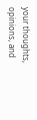your thoughts, opinions, and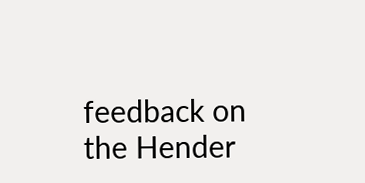feedback on the Hender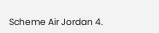Scheme Air Jordan 4.